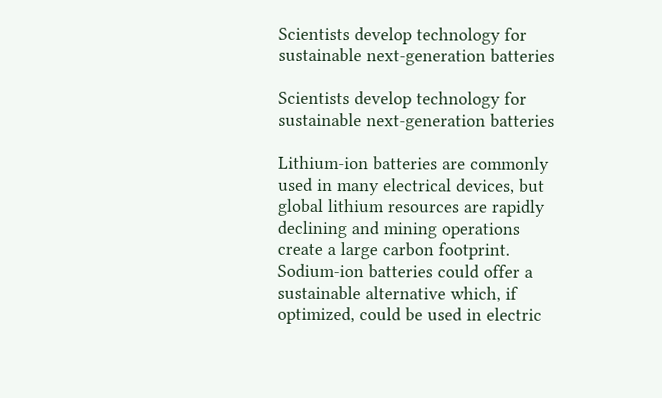Scientists develop technology for sustainable next-generation batteries

Scientists develop technology for sustainable next-generation batteries

Lithium-ion batteries are commonly used in many electrical devices, but global lithium resources are rapidly declining and mining operations create a large carbon footprint. Sodium-ion batteries could offer a sustainable alternative which, if optimized, could be used in electric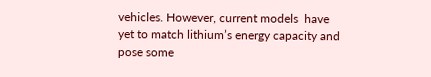vehicles. However, current models  have yet to match lithium’s energy capacity and pose some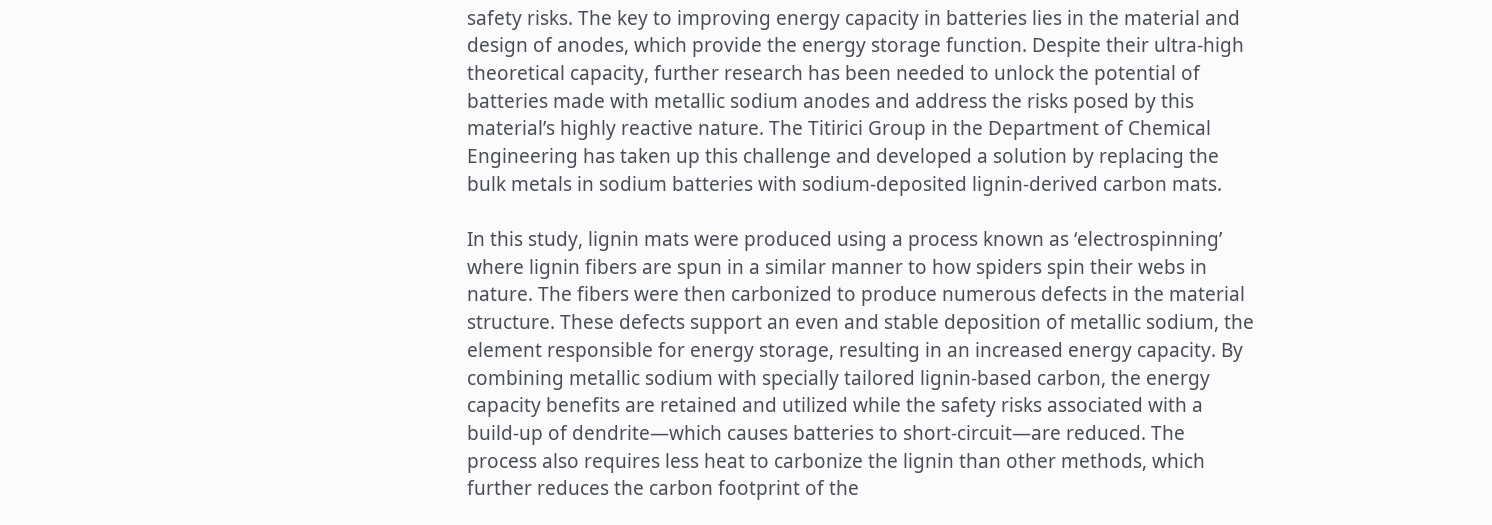safety risks. The key to improving energy capacity in batteries lies in the material and design of anodes, which provide the energy storage function. Despite their ultra-high theoretical capacity, further research has been needed to unlock the potential of batteries made with metallic sodium anodes and address the risks posed by this material’s highly reactive nature. The Titirici Group in the Department of Chemical Engineering has taken up this challenge and developed a solution by replacing the bulk metals in sodium batteries with sodium-deposited lignin-derived carbon mats.

In this study, lignin mats were produced using a process known as ‘electrospinning’ where lignin fibers are spun in a similar manner to how spiders spin their webs in nature. The fibers were then carbonized to produce numerous defects in the material structure. These defects support an even and stable deposition of metallic sodium, the element responsible for energy storage, resulting in an increased energy capacity. By combining metallic sodium with specially tailored lignin-based carbon, the energy capacity benefits are retained and utilized while the safety risks associated with a build-up of dendrite—which causes batteries to short-circuit—are reduced. The process also requires less heat to carbonize the lignin than other methods, which further reduces the carbon footprint of the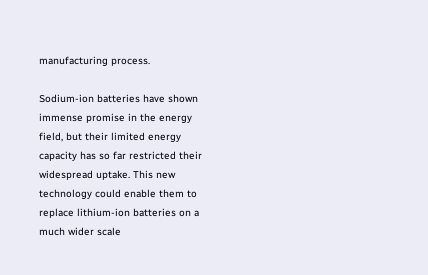manufacturing process.

Sodium-ion batteries have shown immense promise in the energy field, but their limited energy capacity has so far restricted their widespread uptake. This new technology could enable them to replace lithium-ion batteries on a much wider scale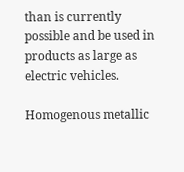than is currently possible and be used in products as large as electric vehicles.

Homogenous metallic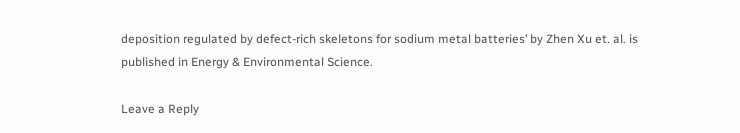deposition regulated by defect-rich skeletons for sodium metal batteries’ by Zhen Xu et. al. is published in Energy & Environmental Science.

Leave a Reply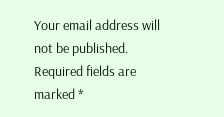Your email address will not be published. Required fields are marked *